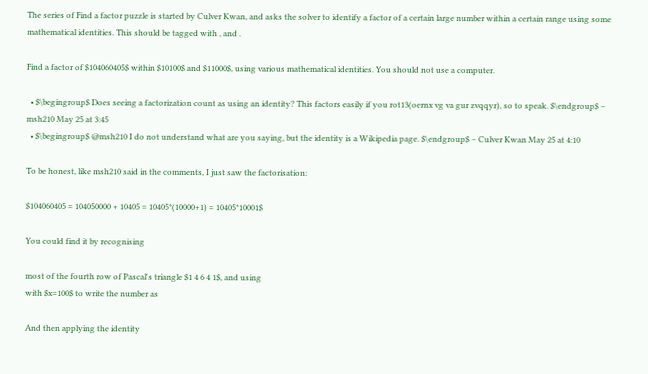The series of Find a factor puzzle is started by Culver Kwan, and asks the solver to identify a factor of a certain large number within a certain range using some mathematical identities. This should be tagged with , and .

Find a factor of $104060405$ within $10100$ and $11000$, using various mathematical identities. You should not use a computer.

  • $\begingroup$ Does seeing a factorization count as using an identity? This factors easily if you rot13(oernx vg va gur zvqqyr), so to speak. $\endgroup$ – msh210 May 25 at 3:45
  • $\begingroup$ @msh210 I do not understand what are you saying, but the identity is a Wikipedia page. $\endgroup$ – Culver Kwan May 25 at 4:10

To be honest, like msh210 said in the comments, I just saw the factorisation:

$104060405 = 104050000 + 10405 = 10405*(10000+1) = 10405*10001$

You could find it by recognising

most of the fourth row of Pascal's triangle $1 4 6 4 1$, and using
with $x=100$ to write the number as

And then applying the identity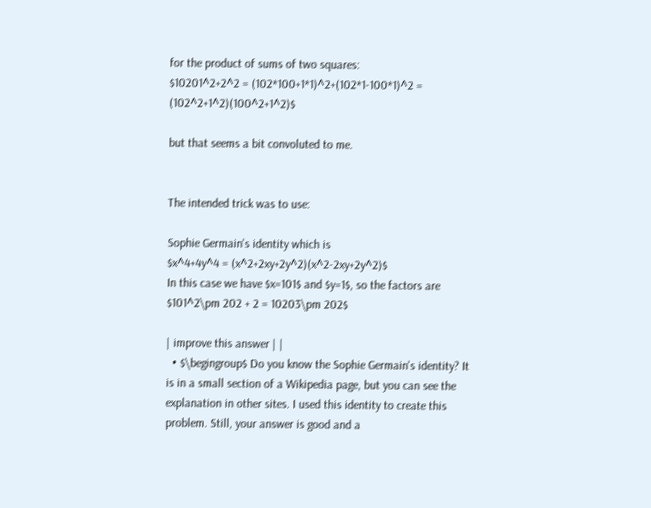for the product of sums of two squares:
$10201^2+2^2 = (102*100+1*1)^2+(102*1-100*1)^2 = (102^2+1^2)(100^2+1^2)$

but that seems a bit convoluted to me.


The intended trick was to use:

Sophie Germain's identity which is
$x^4+4y^4 = (x^2+2xy+2y^2)(x^2-2xy+2y^2)$
In this case we have $x=101$ and $y=1$, so the factors are
$101^2\pm 202 + 2 = 10203\pm 202$

| improve this answer | |
  • $\begingroup$ Do you know the Sophie Germain's identity? It is in a small section of a Wikipedia page, but you can see the explanation in other sites. I used this identity to create this problem. Still, your answer is good and a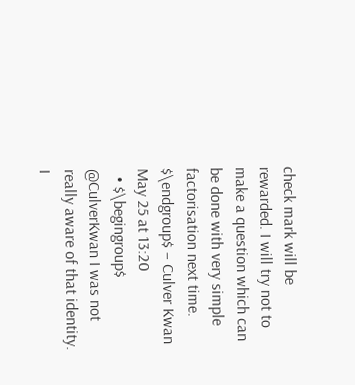check mark will be rewarded. I will try not to make a question which can be done with very simple factorisation next time. $\endgroup$ – Culver Kwan May 25 at 13:20
  • $\begingroup$ @CulverKwan I was not really aware of that identity. I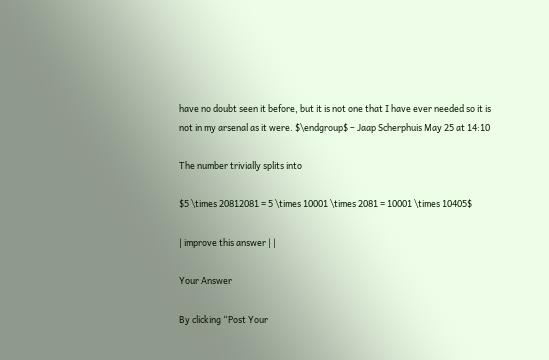have no doubt seen it before, but it is not one that I have ever needed so it is not in my arsenal as it were. $\endgroup$ – Jaap Scherphuis May 25 at 14:10

The number trivially splits into

$5 \times 20812081 = 5 \times 10001 \times 2081 = 10001 \times 10405$

| improve this answer | |

Your Answer

By clicking “Post Your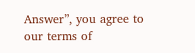Answer”, you agree to our terms of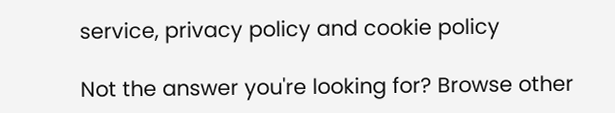service, privacy policy and cookie policy

Not the answer you're looking for? Browse other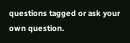questions tagged or ask your own question.